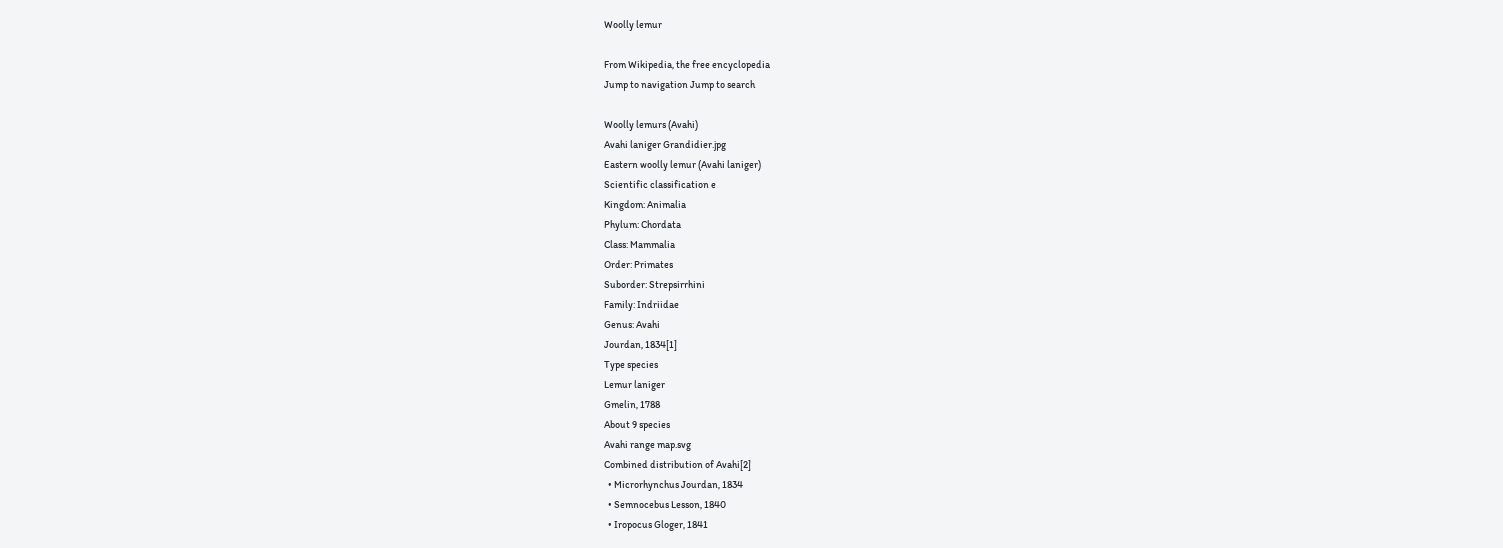Woolly lemur

From Wikipedia, the free encyclopedia
Jump to navigation Jump to search

Woolly lemurs (Avahi)
Avahi laniger Grandidier.jpg
Eastern woolly lemur (Avahi laniger)
Scientific classification e
Kingdom: Animalia
Phylum: Chordata
Class: Mammalia
Order: Primates
Suborder: Strepsirrhini
Family: Indriidae
Genus: Avahi
Jourdan, 1834[1]
Type species
Lemur laniger
Gmelin, 1788
About 9 species
Avahi range map.svg
Combined distribution of Avahi[2]
  • Microrhynchus Jourdan, 1834
  • Semnocebus Lesson, 1840
  • Iropocus Gloger, 1841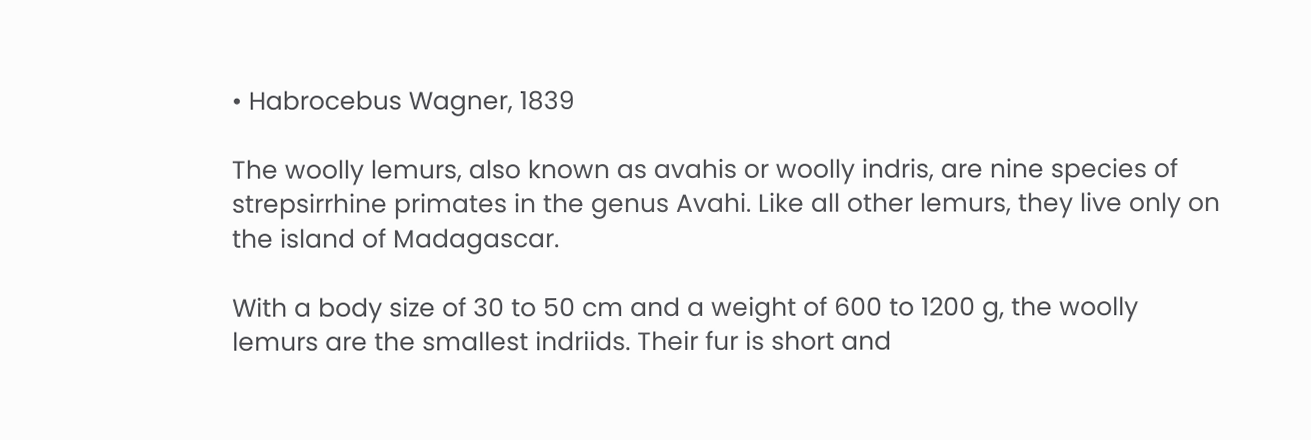• Habrocebus Wagner, 1839

The woolly lemurs, also known as avahis or woolly indris, are nine species of strepsirrhine primates in the genus Avahi. Like all other lemurs, they live only on the island of Madagascar.

With a body size of 30 to 50 cm and a weight of 600 to 1200 g, the woolly lemurs are the smallest indriids. Their fur is short and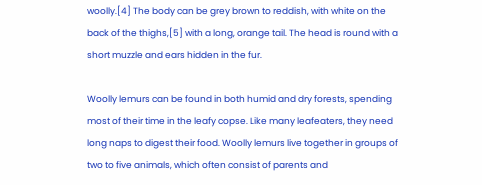woolly.[4] The body can be grey brown to reddish, with white on the back of the thighs,[5] with a long, orange tail. The head is round with a short muzzle and ears hidden in the fur.

Woolly lemurs can be found in both humid and dry forests, spending most of their time in the leafy copse. Like many leafeaters, they need long naps to digest their food. Woolly lemurs live together in groups of two to five animals, which often consist of parents and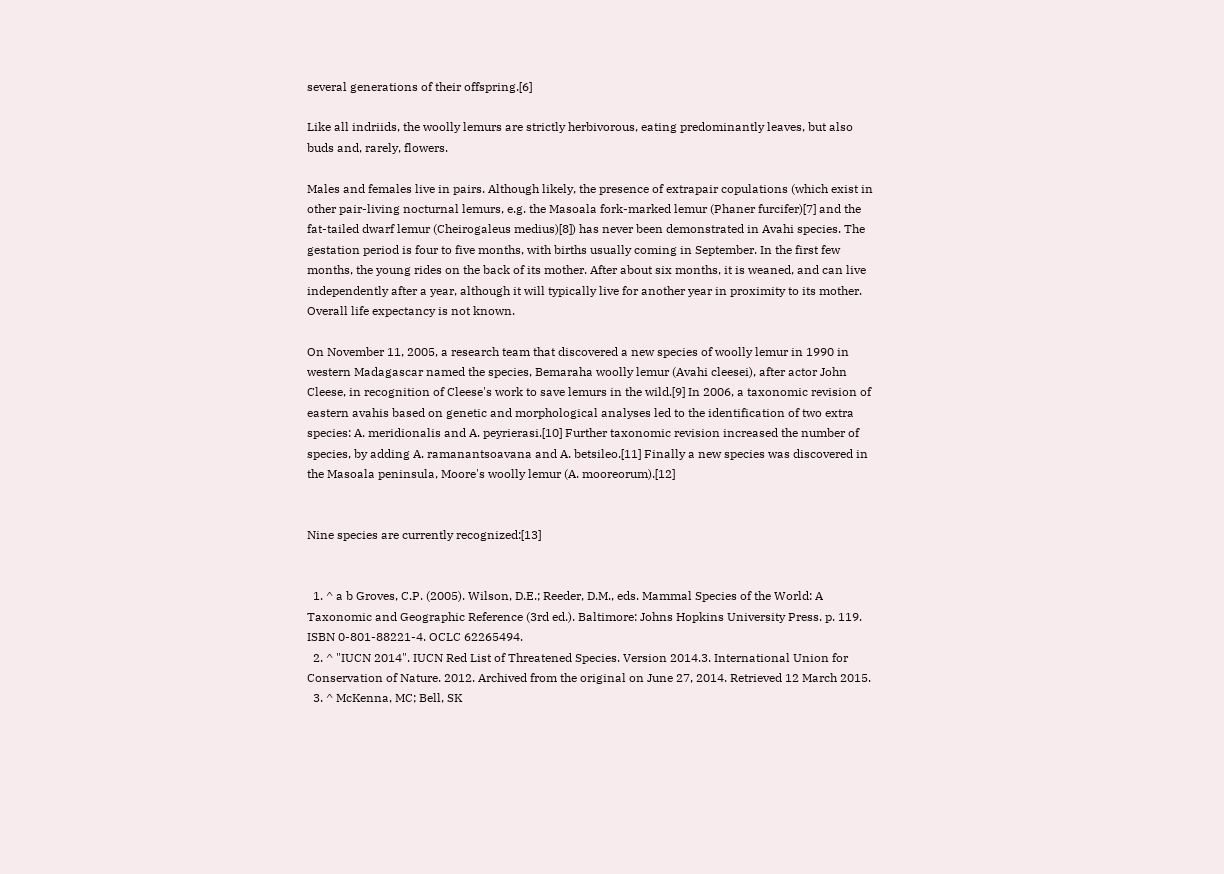several generations of their offspring.[6]

Like all indriids, the woolly lemurs are strictly herbivorous, eating predominantly leaves, but also buds and, rarely, flowers.

Males and females live in pairs. Although likely, the presence of extrapair copulations (which exist in other pair-living nocturnal lemurs, e.g. the Masoala fork-marked lemur (Phaner furcifer)[7] and the fat-tailed dwarf lemur (Cheirogaleus medius)[8]) has never been demonstrated in Avahi species. The gestation period is four to five months, with births usually coming in September. In the first few months, the young rides on the back of its mother. After about six months, it is weaned, and can live independently after a year, although it will typically live for another year in proximity to its mother. Overall life expectancy is not known.

On November 11, 2005, a research team that discovered a new species of woolly lemur in 1990 in western Madagascar named the species, Bemaraha woolly lemur (Avahi cleesei), after actor John Cleese, in recognition of Cleese's work to save lemurs in the wild.[9] In 2006, a taxonomic revision of eastern avahis based on genetic and morphological analyses led to the identification of two extra species: A. meridionalis and A. peyrierasi.[10] Further taxonomic revision increased the number of species, by adding A. ramanantsoavana and A. betsileo.[11] Finally a new species was discovered in the Masoala peninsula, Moore's woolly lemur (A. mooreorum).[12]


Nine species are currently recognized:[13]


  1. ^ a b Groves, C.P. (2005). Wilson, D.E.; Reeder, D.M., eds. Mammal Species of the World: A Taxonomic and Geographic Reference (3rd ed.). Baltimore: Johns Hopkins University Press. p. 119. ISBN 0-801-88221-4. OCLC 62265494.
  2. ^ "IUCN 2014". IUCN Red List of Threatened Species. Version 2014.3. International Union for Conservation of Nature. 2012. Archived from the original on June 27, 2014. Retrieved 12 March 2015.
  3. ^ McKenna, MC; Bell, SK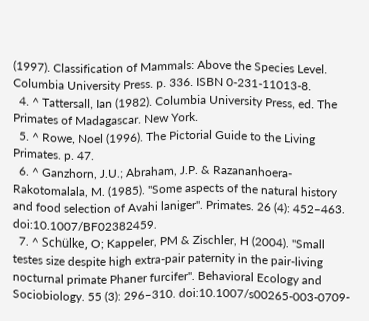(1997). Classification of Mammals: Above the Species Level. Columbia University Press. p. 336. ISBN 0-231-11013-8.
  4. ^ Tattersall, Ian (1982). Columbia University Press, ed. The Primates of Madagascar. New York.
  5. ^ Rowe, Noel (1996). The Pictorial Guide to the Living Primates. p. 47.
  6. ^ Ganzhorn, J.U.; Abraham, J.P. & Razananhoera-Rakotomalala, M. (1985). "Some aspects of the natural history and food selection of Avahi laniger". Primates. 26 (4): 452–463. doi:10.1007/BF02382459.
  7. ^ Schülke, O; Kappeler, PM & Zischler, H (2004). "Small testes size despite high extra-pair paternity in the pair-living nocturnal primate Phaner furcifer". Behavioral Ecology and Sociobiology. 55 (3): 296–310. doi:10.1007/s00265-003-0709-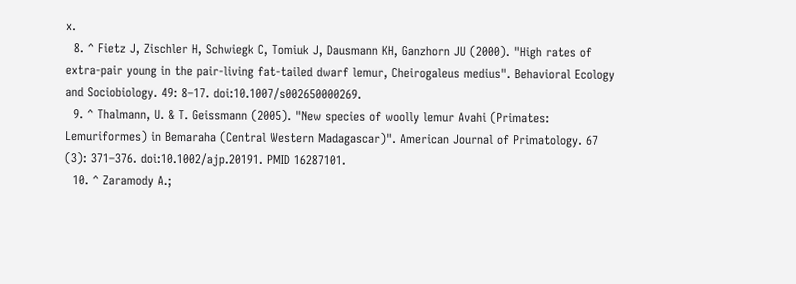x.
  8. ^ Fietz J, Zischler H, Schwiegk C, Tomiuk J, Dausmann KH, Ganzhorn JU (2000). "High rates of extra-pair young in the pair-living fat-tailed dwarf lemur, Cheirogaleus medius". Behavioral Ecology and Sociobiology. 49: 8–17. doi:10.1007/s002650000269.
  9. ^ Thalmann, U. & T. Geissmann (2005). "New species of woolly lemur Avahi (Primates: Lemuriformes) in Bemaraha (Central Western Madagascar)". American Journal of Primatology. 67 (3): 371–376. doi:10.1002/ajp.20191. PMID 16287101.
  10. ^ Zaramody A.;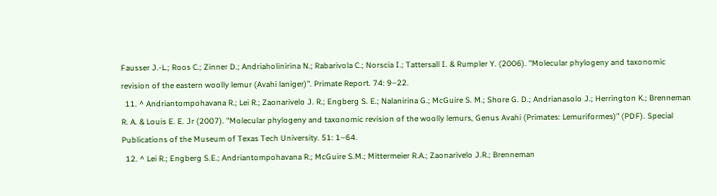Fausser J.-L.; Roos C.; Zinner D.; Andriaholinirina N.; Rabarivola C.; Norscia I.; Tattersall I. & Rumpler Y. (2006). "Molecular phylogeny and taxonomic revision of the eastern woolly lemur (Avahi laniger)". Primate Report. 74: 9–22.
  11. ^ Andriantompohavana R.; Lei R.; Zaonarivelo J. R.; Engberg S. E.; Nalanirina G.; McGuire S. M.; Shore G. D.; Andrianasolo J.; Herrington K.; Brenneman R. A. & Louis E. E. Jr (2007). "Molecular phylogeny and taxonomic revision of the woolly lemurs, Genus Avahi (Primates: Lemuriformes)" (PDF). Special Publications of the Museum of Texas Tech University. 51: 1–64.
  12. ^ Lei R.; Engberg S.E.; Andriantompohavana R.; McGuire S.M.; Mittermeier R.A.; Zaonarivelo J.R.; Brenneman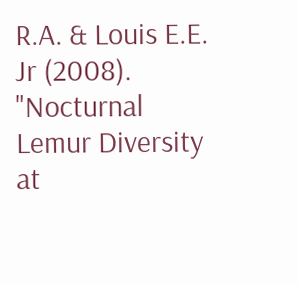R.A. & Louis E.E. Jr (2008). "Nocturnal Lemur Diversity at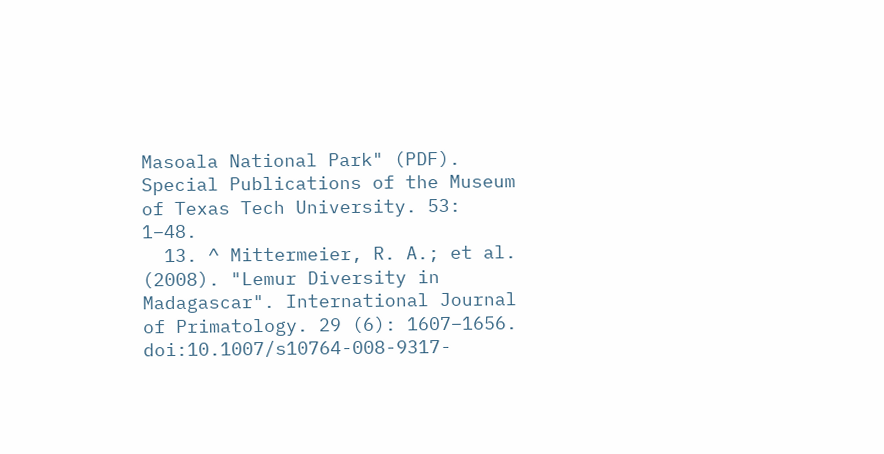Masoala National Park" (PDF). Special Publications of the Museum of Texas Tech University. 53: 1–48.
  13. ^ Mittermeier, R. A.; et al. (2008). "Lemur Diversity in Madagascar". International Journal of Primatology. 29 (6): 1607–1656. doi:10.1007/s10764-008-9317-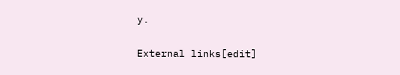y.

External links[edit]